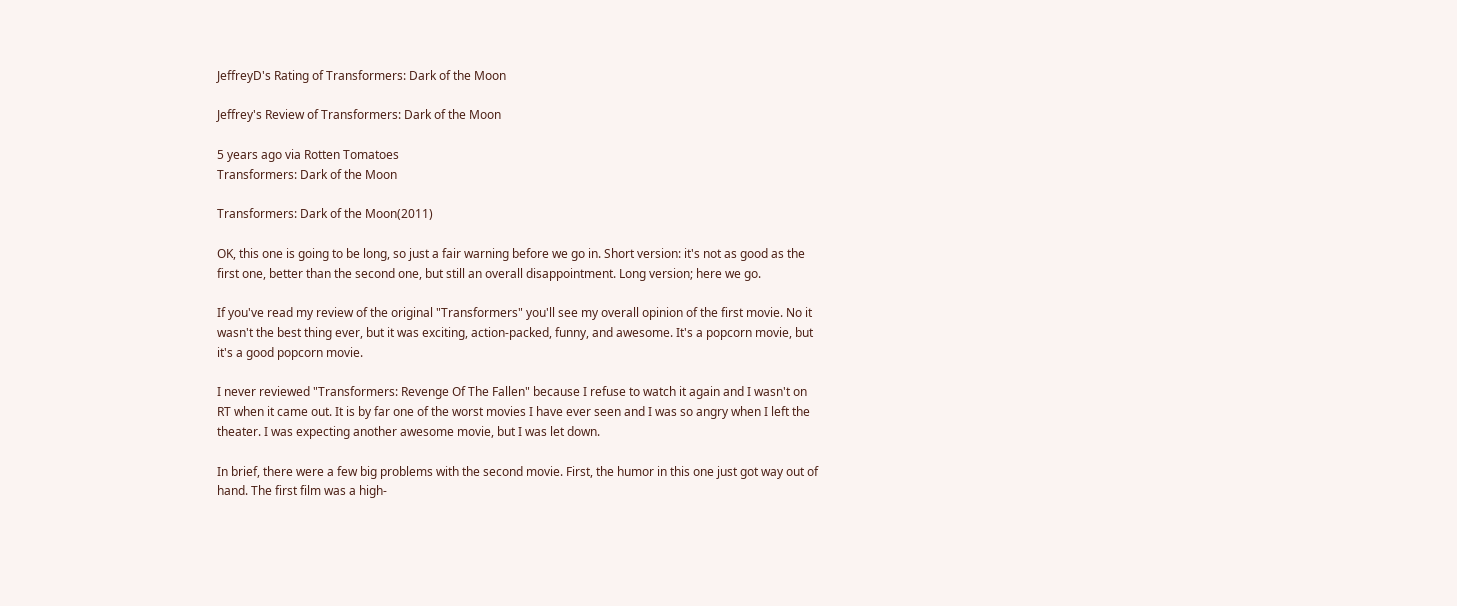JeffreyD's Rating of Transformers: Dark of the Moon

Jeffrey's Review of Transformers: Dark of the Moon

5 years ago via Rotten Tomatoes
Transformers: Dark of the Moon

Transformers: Dark of the Moon(2011)

OK, this one is going to be long, so just a fair warning before we go in. Short version: it's not as good as the first one, better than the second one, but still an overall disappointment. Long version; here we go.

If you've read my review of the original "Transformers" you'll see my overall opinion of the first movie. No it wasn't the best thing ever, but it was exciting, action-packed, funny, and awesome. It's a popcorn movie, but it's a good popcorn movie.

I never reviewed "Transformers: Revenge Of The Fallen" because I refuse to watch it again and I wasn't on RT when it came out. It is by far one of the worst movies I have ever seen and I was so angry when I left the theater. I was expecting another awesome movie, but I was let down.

In brief, there were a few big problems with the second movie. First, the humor in this one just got way out of hand. The first film was a high-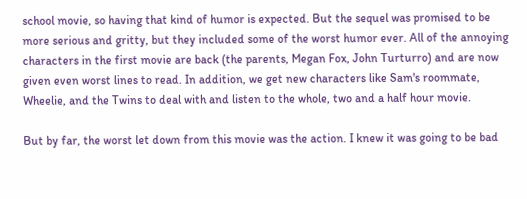school movie, so having that kind of humor is expected. But the sequel was promised to be more serious and gritty, but they included some of the worst humor ever. All of the annoying characters in the first movie are back (the parents, Megan Fox, John Turturro) and are now given even worst lines to read. In addition, we get new characters like Sam's roommate, Wheelie, and the Twins to deal with and listen to the whole, two and a half hour movie.

But by far, the worst let down from this movie was the action. I knew it was going to be bad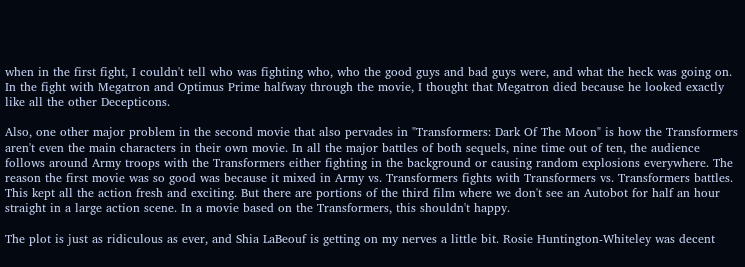when in the first fight, I couldn't tell who was fighting who, who the good guys and bad guys were, and what the heck was going on. In the fight with Megatron and Optimus Prime halfway through the movie, I thought that Megatron died because he looked exactly like all the other Decepticons.

Also, one other major problem in the second movie that also pervades in "Transformers: Dark Of The Moon" is how the Transformers aren't even the main characters in their own movie. In all the major battles of both sequels, nine time out of ten, the audience follows around Army troops with the Transformers either fighting in the background or causing random explosions everywhere. The reason the first movie was so good was because it mixed in Army vs. Transformers fights with Transformers vs. Transformers battles. This kept all the action fresh and exciting. But there are portions of the third film where we don't see an Autobot for half an hour straight in a large action scene. In a movie based on the Transformers, this shouldn't happy.

The plot is just as ridiculous as ever, and Shia LaBeouf is getting on my nerves a little bit. Rosie Huntington-Whiteley was decent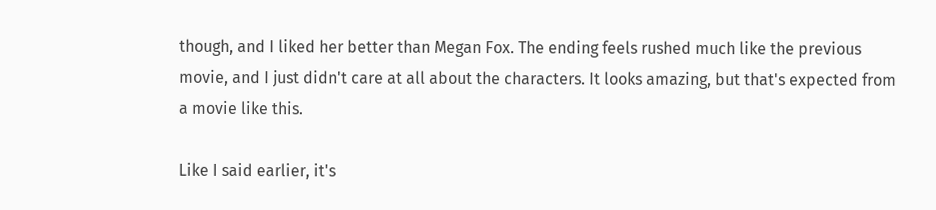though, and I liked her better than Megan Fox. The ending feels rushed much like the previous movie, and I just didn't care at all about the characters. It looks amazing, but that's expected from a movie like this.

Like I said earlier, it's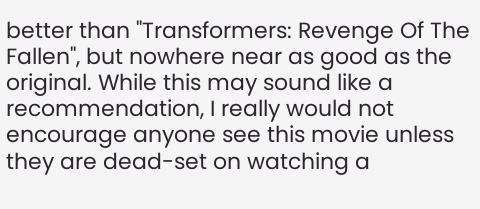better than "Transformers: Revenge Of The Fallen", but nowhere near as good as the original. While this may sound like a recommendation, I really would not encourage anyone see this movie unless they are dead-set on watching a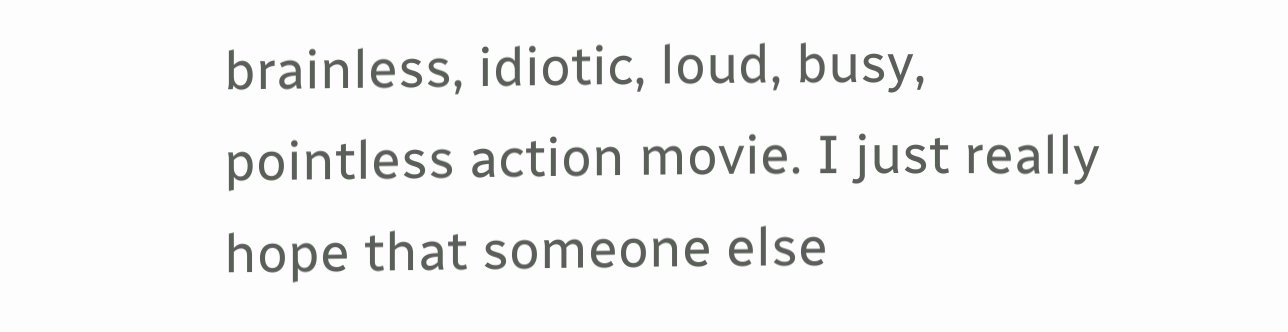brainless, idiotic, loud, busy, pointless action movie. I just really hope that someone else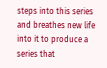steps into this series and breathes new life into it to produce a series that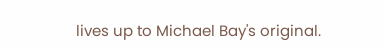lives up to Michael Bay's original.